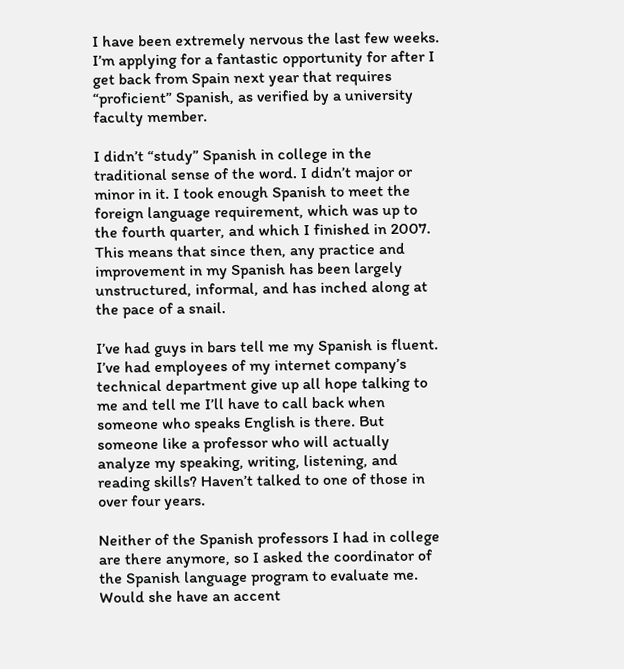I have been extremely nervous the last few weeks. I’m applying for a fantastic opportunity for after I get back from Spain next year that requires “proficient” Spanish, as verified by a university faculty member.

I didn’t “study” Spanish in college in the traditional sense of the word. I didn’t major or minor in it. I took enough Spanish to meet the foreign language requirement, which was up to the fourth quarter, and which I finished in 2007. This means that since then, any practice and improvement in my Spanish has been largely unstructured, informal, and has inched along at the pace of a snail.

I’ve had guys in bars tell me my Spanish is fluent. I’ve had employees of my internet company’s technical department give up all hope talking to me and tell me I’ll have to call back when someone who speaks English is there. But someone like a professor who will actually analyze my speaking, writing, listening, and reading skills? Haven’t talked to one of those in over four years.

Neither of the Spanish professors I had in college are there anymore, so I asked the coordinator of the Spanish language program to evaluate me. Would she have an accent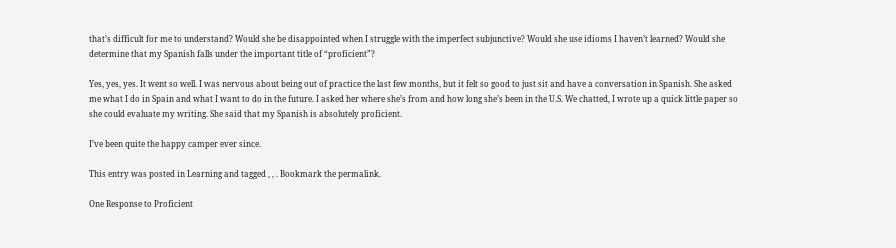that’s difficult for me to understand? Would she be disappointed when I struggle with the imperfect subjunctive? Would she use idioms I haven’t learned? Would she determine that my Spanish falls under the important title of “proficient”?

Yes, yes, yes. It went so well. I was nervous about being out of practice the last few months, but it felt so good to just sit and have a conversation in Spanish. She asked me what I do in Spain and what I want to do in the future. I asked her where she’s from and how long she’s been in the U.S. We chatted, I wrote up a quick little paper so she could evaluate my writing. She said that my Spanish is absolutely proficient.

I’ve been quite the happy camper ever since.

This entry was posted in Learning and tagged , , . Bookmark the permalink.

One Response to Proficient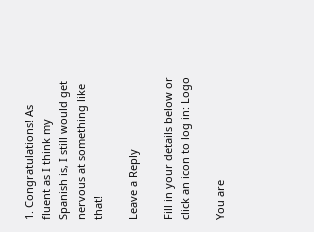1. Congratulations! As fluent as I think my Spanish is, I still would get nervous at something like that!

Leave a Reply

Fill in your details below or click an icon to log in: Logo

You are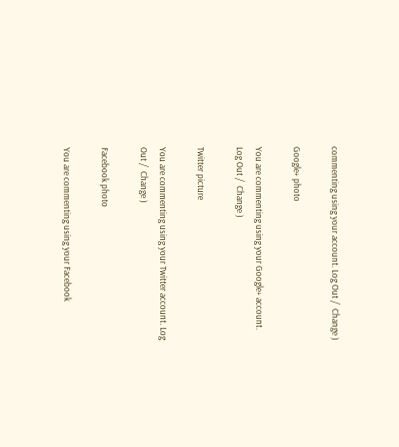commenting using your account. Log Out /  Change )

Google+ photo

You are commenting using your Google+ account. Log Out /  Change )

Twitter picture

You are commenting using your Twitter account. Log Out /  Change )

Facebook photo

You are commenting using your Facebook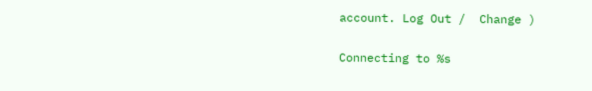account. Log Out /  Change )

Connecting to %s